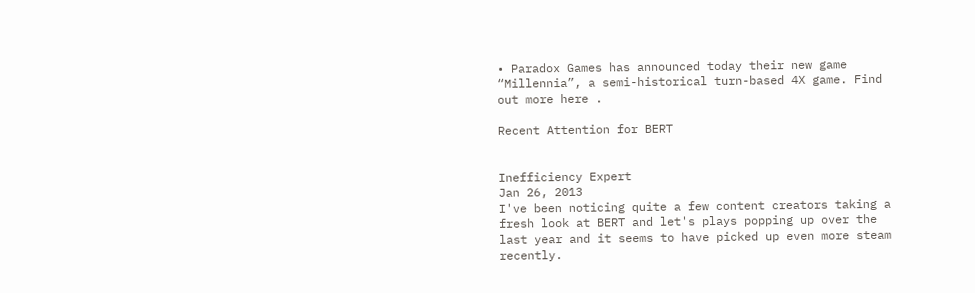• Paradox Games has announced today their new game “Millennia”, a semi-historical turn-based 4X game. Find out more here .

Recent Attention for BERT


Inefficiency Expert
Jan 26, 2013
I've been noticing quite a few content creators taking a fresh look at BERT and let's plays popping up over the last year and it seems to have picked up even more steam recently.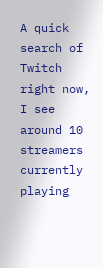A quick search of Twitch right now, I see around 10 streamers currently playing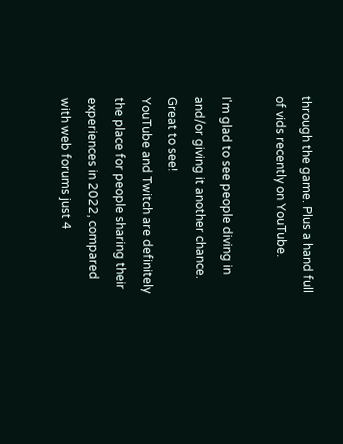through the game. Plus a hand full of vids recently on YouTube.

I'm glad to see people diving in and/or giving it another chance. Great to see!
YouTube and Twitch are definitely the place for people sharing their experiences in 2022, compared with web forums just 4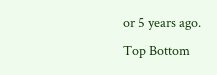or 5 years ago.
Top Bottom